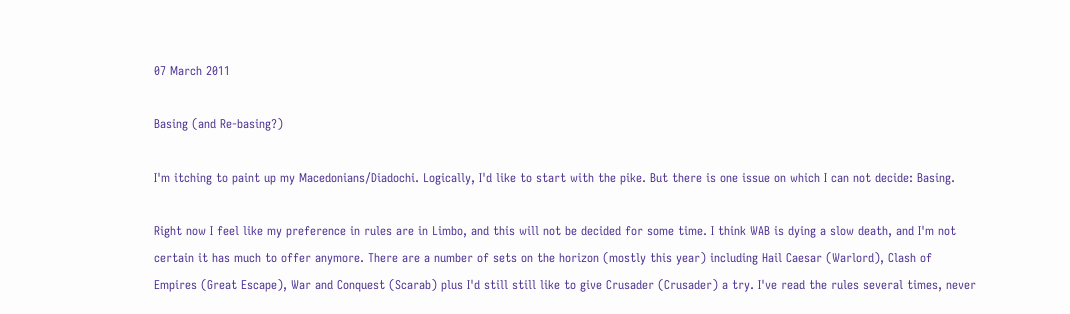07 March 2011

Basing (and Re-basing?)

I'm itching to paint up my Macedonians/Diadochi. Logically, I'd like to start with the pike. But there is one issue on which I can not decide: Basing.

Right now I feel like my preference in rules are in Limbo, and this will not be decided for some time. I think WAB is dying a slow death, and I'm not certain it has much to offer anymore. There are a number of sets on the horizon (mostly this year) including Hail Caesar (Warlord), Clash of Empires (Great Escape), War and Conquest (Scarab) plus I'd still still like to give Crusader (Crusader) a try. I've read the rules several times, never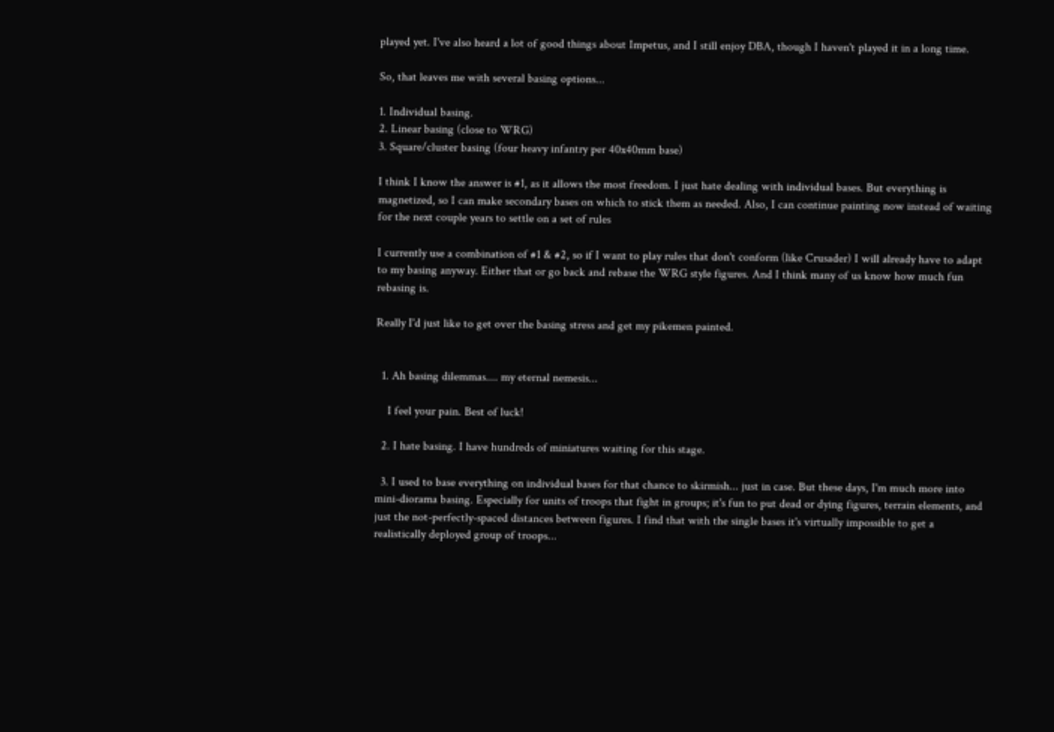played yet. I've also heard a lot of good things about Impetus, and I still enjoy DBA, though I haven't played it in a long time.

So, that leaves me with several basing options...

1. Individual basing.
2. Linear basing (close to WRG)
3. Square/cluster basing (four heavy infantry per 40x40mm base)

I think I know the answer is #1, as it allows the most freedom. I just hate dealing with individual bases. But everything is magnetized, so I can make secondary bases on which to stick them as needed. Also, I can continue painting now instead of waiting for the next couple years to settle on a set of rules

I currently use a combination of #1 & #2, so if I want to play rules that don't conform (like Crusader) I will already have to adapt to my basing anyway. Either that or go back and rebase the WRG style figures. And I think many of us know how much fun rebasing is.

Really I'd just like to get over the basing stress and get my pikemen painted.


  1. Ah basing dilemmas.... my eternal nemesis...

    I feel your pain. Best of luck!

  2. I hate basing. I have hundreds of miniatures waiting for this stage.

  3. I used to base everything on individual bases for that chance to skirmish... just in case. But these days, I'm much more into mini-diorama basing. Especially for units of troops that fight in groups; it's fun to put dead or dying figures, terrain elements, and just the not-perfectly-spaced distances between figures. I find that with the single bases it's virtually impossible to get a realistically deployed group of troops...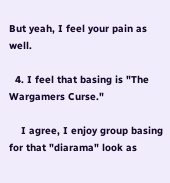But yeah, I feel your pain as well.

  4. I feel that basing is "The Wargamers Curse."

    I agree, I enjoy group basing for that "diarama" look as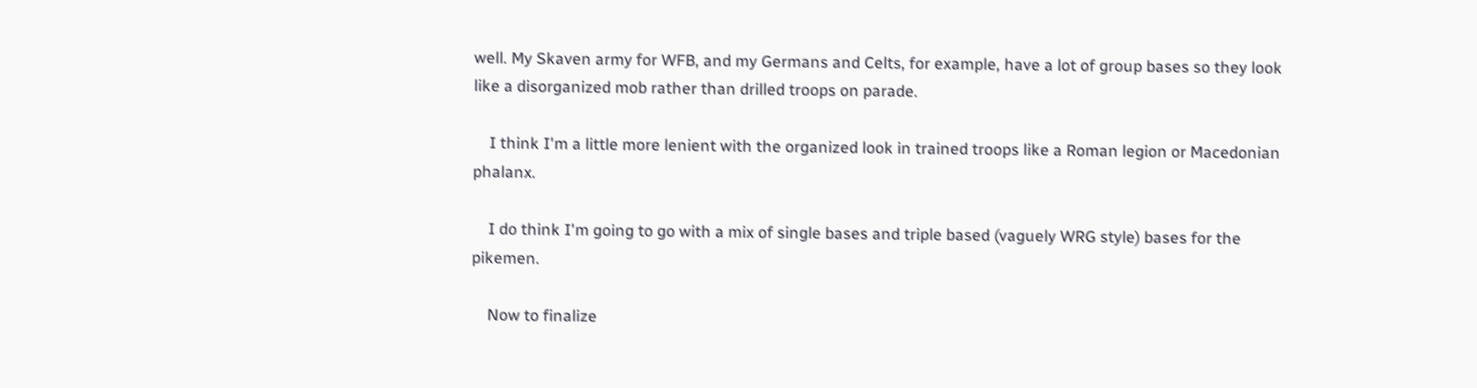well. My Skaven army for WFB, and my Germans and Celts, for example, have a lot of group bases so they look like a disorganized mob rather than drilled troops on parade.

    I think I'm a little more lenient with the organized look in trained troops like a Roman legion or Macedonian phalanx.

    I do think I'm going to go with a mix of single bases and triple based (vaguely WRG style) bases for the pikemen.

    Now to finalize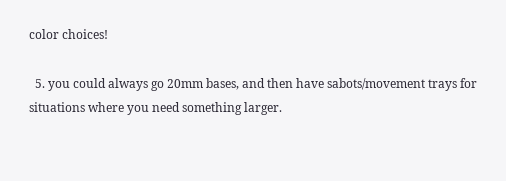color choices!

  5. you could always go 20mm bases, and then have sabots/movement trays for situations where you need something larger.